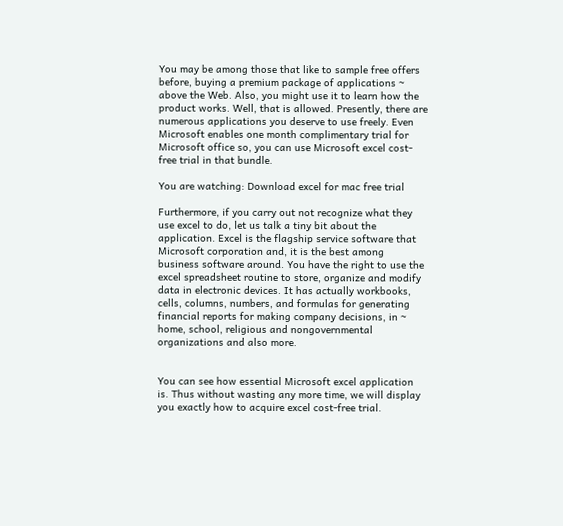You may be among those that like to sample free offers before, buying a premium package of applications ~ above the Web. Also, you might use it to learn how the product works. Well, that is allowed. Presently, there are numerous applications you deserve to use freely. Even Microsoft enables one month complimentary trial for Microsoft office so, you can use Microsoft excel cost-free trial in that bundle.

You are watching: Download excel for mac free trial

Furthermore, if you carry out not recognize what they use excel to do, let us talk a tiny bit about the application. Excel is the flagship service software that Microsoft corporation and, it is the best among business software around. You have the right to use the excel spreadsheet routine to store, organize and modify data in electronic devices. It has actually workbooks, cells, columns, numbers, and formulas for generating financial reports for making company decisions, in ~ home, school, religious and nongovernmental organizations and also more.


You can see how essential Microsoft excel application is. Thus without wasting any more time, we will display you exactly how to acquire excel cost-free trial.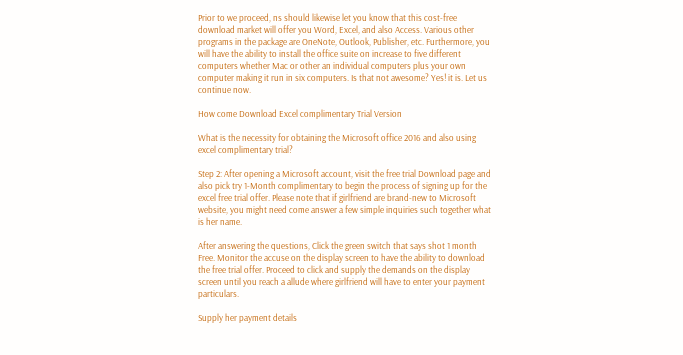Prior to we proceed, ns should likewise let you know that this cost-free download market will offer you Word, Excel, and also Access. Various other programs in the package are OneNote, Outlook, Publisher, etc. Furthermore, you will have the ability to install the office suite on increase to five different computers whether Mac or other an individual computers plus your own computer making it run in six computers. Is that not awesome? Yes! it is. Let us continue now.

How come Download Excel complimentary Trial Version

What is the necessity for obtaining the Microsoft office 2016 and also using excel complimentary trial?

Step 2: After opening a Microsoft account, visit the free trial Download page and also pick try 1-Month complimentary to begin the process of signing up for the excel free trial offer. Please note that if girlfriend are brand-new to Microsoft website, you might need come answer a few simple inquiries such together what is her name.

After answering the questions, Click the green switch that says shot 1 month Free. Monitor the accuse on the display screen to have the ability to download the free trial offer. Proceed to click and supply the demands on the display screen until you reach a allude where girlfriend will have to enter your payment particulars.

Supply her payment details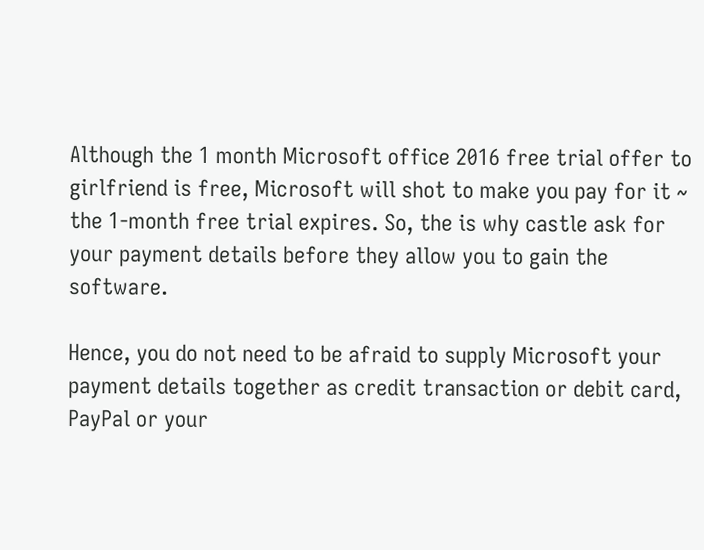Although the 1 month Microsoft office 2016 free trial offer to girlfriend is free, Microsoft will shot to make you pay for it ~ the 1-month free trial expires. So, the is why castle ask for your payment details before they allow you to gain the software.

Hence, you do not need to be afraid to supply Microsoft your payment details together as credit transaction or debit card, PayPal or your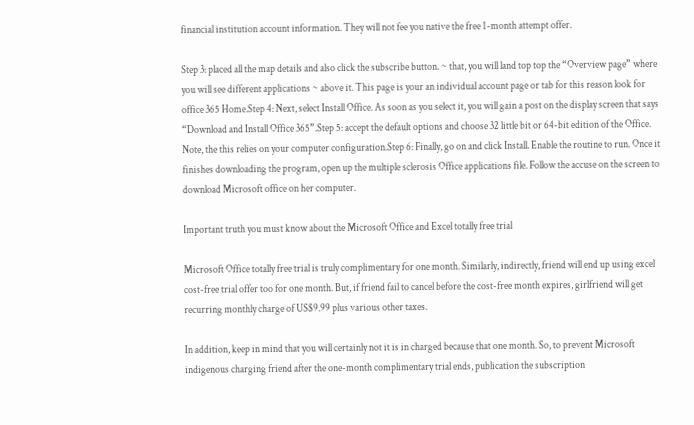financial institution account information. They will not fee you native the free 1-month attempt offer.

Step 3: placed all the map details and also click the subscribe button. ~ that, you will land top top the “Overview page” where you will see different applications ~ above it. This page is your an individual account page or tab for this reason look for office 365 Home.Step 4: Next, select Install Office. As soon as you select it, you will gain a post on the display screen that says “Download and Install Office 365”.Step 5: accept the default options and choose 32 little bit or 64-bit edition of the Office. Note, the this relies on your computer configuration.Step 6: Finally, go on and click Install. Enable the routine to run. Once it finishes downloading the program, open up the multiple sclerosis Office applications file. Follow the accuse on the screen to download Microsoft office on her computer.

Important truth you must know about the Microsoft Office and Excel totally free trial

Microsoft Office totally free trial is truly complimentary for one month. Similarly, indirectly, friend will end up using excel cost-free trial offer too for one month. But, if friend fail to cancel before the cost-free month expires, girlfriend will get recurring monthly charge of US$9.99 plus various other taxes.

In addition, keep in mind that you will certainly not it is in charged because that one month. So, to prevent Microsoft indigenous charging friend after the one-month complimentary trial ends, publication the subscription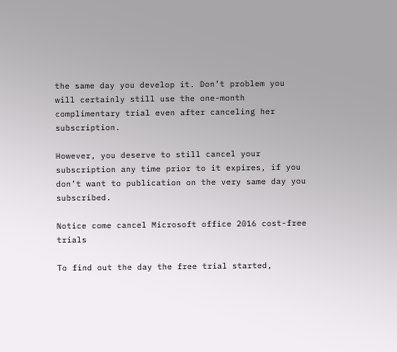the same day you develop it. Don’t problem you will certainly still use the one-month complimentary trial even after canceling her subscription.

However, you deserve to still cancel your subscription any time prior to it expires, if you don’t want to publication on the very same day you subscribed.

Notice come cancel Microsoft office 2016 cost-free trials

To find out the day the free trial started,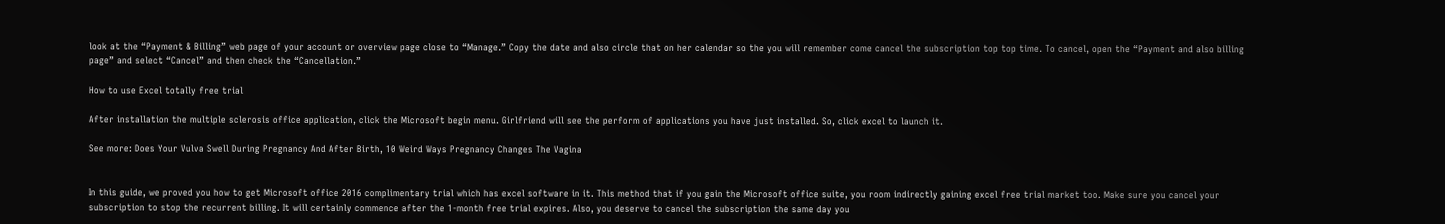look at the “Payment & Billing” web page of your account or overview page close to “Manage.” Copy the date and also circle that on her calendar so the you will remember come cancel the subscription top top time. To cancel, open the “Payment and also billing page” and select “Cancel” and then check the “Cancellation.”

How to use Excel totally free trial

After installation the multiple sclerosis office application, click the Microsoft begin menu. Girlfriend will see the perform of applications you have just installed. So, click excel to launch it.

See more: Does Your Vulva Swell During Pregnancy And After Birth, 10 Weird Ways Pregnancy Changes The Vagina


In this guide, we proved you how to get Microsoft office 2016 complimentary trial which has excel software in it. This method that if you gain the Microsoft office suite, you room indirectly gaining excel free trial market too. Make sure you cancel your subscription to stop the recurrent billing. It will certainly commence after the 1-month free trial expires. Also, you deserve to cancel the subscription the same day you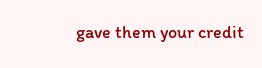gave them your credit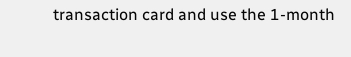transaction card and use the 1-month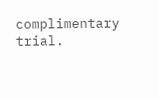complimentary trial.